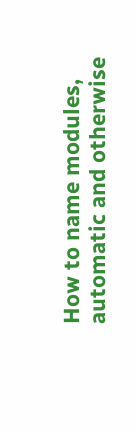How to name modules, automatic and otherwise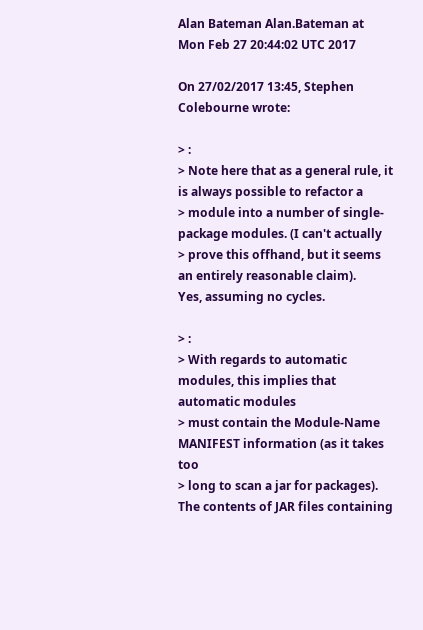Alan Bateman Alan.Bateman at
Mon Feb 27 20:44:02 UTC 2017

On 27/02/2017 13:45, Stephen Colebourne wrote:

> :
> Note here that as a general rule, it is always possible to refactor a
> module into a number of single-package modules. (I can't actually
> prove this offhand, but it seems an entirely reasonable claim).
Yes, assuming no cycles.

> :
> With regards to automatic modules, this implies that automatic modules
> must contain the Module-Name MANIFEST information (as it takes too
> long to scan a jar for packages).
The contents of JAR files containing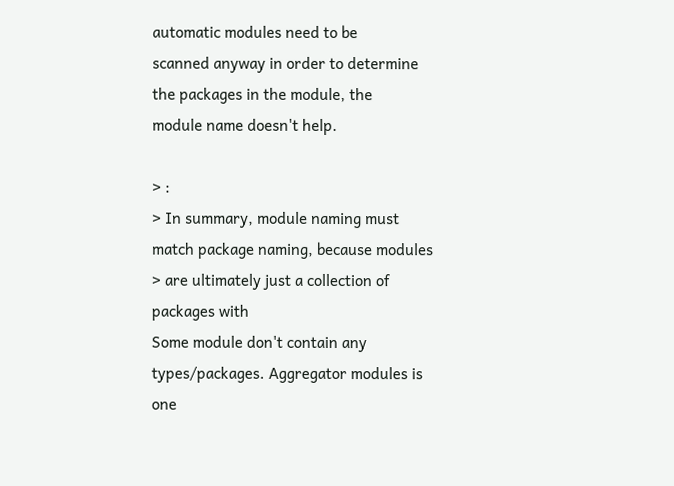automatic modules need to be
scanned anyway in order to determine the packages in the module, the
module name doesn't help.

> :
> In summary, module naming must match package naming, because modules
> are ultimately just a collection of packages with
Some module don't contain any types/packages. Aggregator modules is one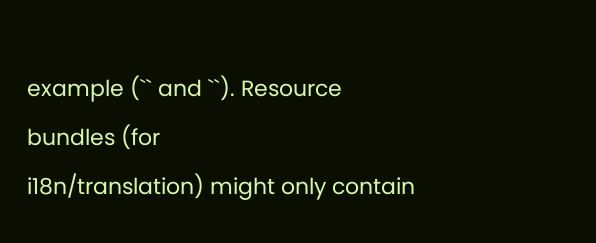example (`` and ``). Resource bundles (for
i18n/translation) might only contain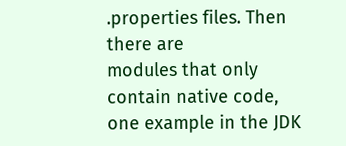.properties files. Then there are
modules that only contain native code, one example in the JDK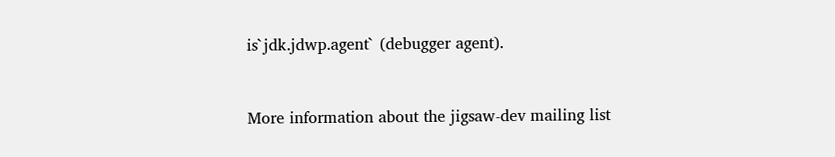is`jdk.jdwp.agent` (debugger agent).


More information about the jigsaw-dev mailing list